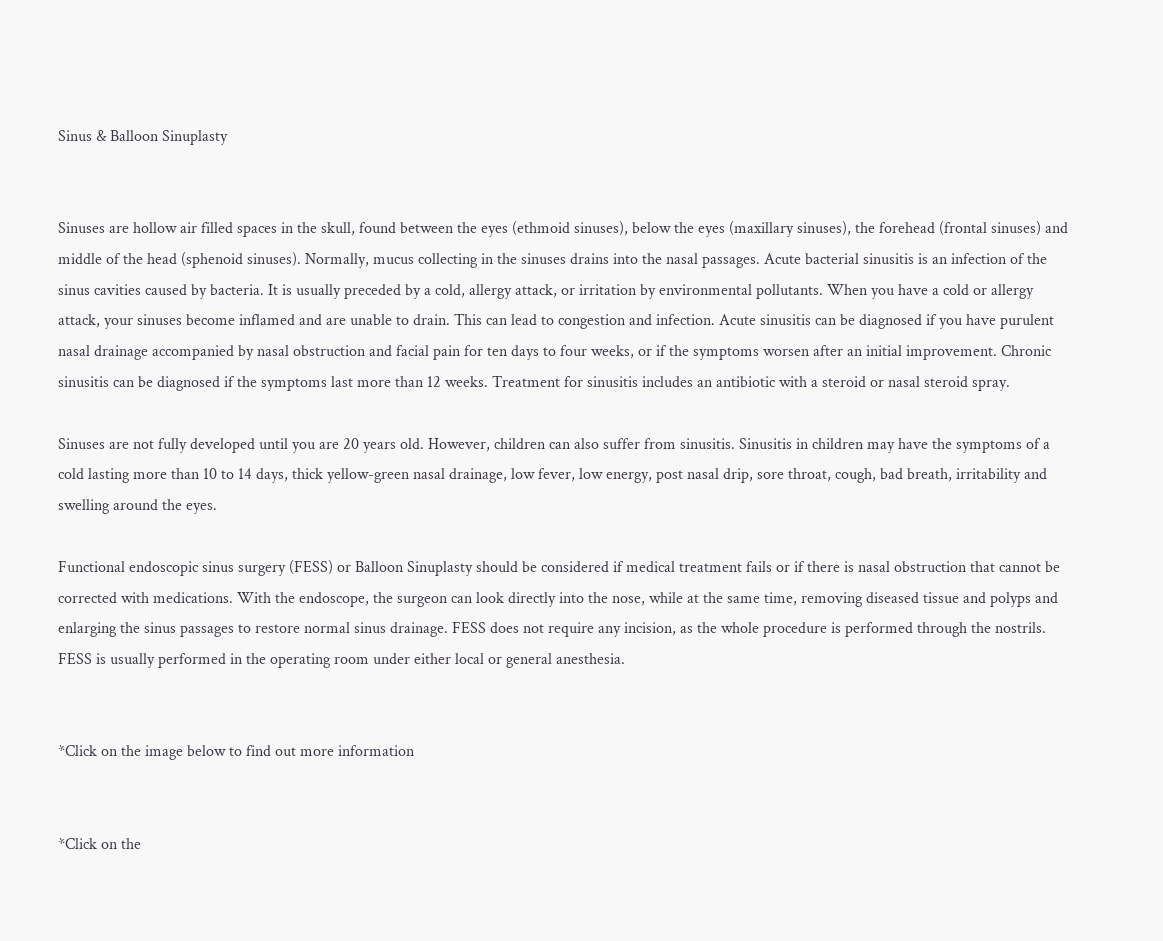Sinus & Balloon Sinuplasty


Sinuses are hollow air filled spaces in the skull, found between the eyes (ethmoid sinuses), below the eyes (maxillary sinuses), the forehead (frontal sinuses) and middle of the head (sphenoid sinuses). Normally, mucus collecting in the sinuses drains into the nasal passages. Acute bacterial sinusitis is an infection of the sinus cavities caused by bacteria. It is usually preceded by a cold, allergy attack, or irritation by environmental pollutants. When you have a cold or allergy attack, your sinuses become inflamed and are unable to drain. This can lead to congestion and infection. Acute sinusitis can be diagnosed if you have purulent nasal drainage accompanied by nasal obstruction and facial pain for ten days to four weeks, or if the symptoms worsen after an initial improvement. Chronic sinusitis can be diagnosed if the symptoms last more than 12 weeks. Treatment for sinusitis includes an antibiotic with a steroid or nasal steroid spray.

Sinuses are not fully developed until you are 20 years old. However, children can also suffer from sinusitis. Sinusitis in children may have the symptoms of a cold lasting more than 10 to 14 days, thick yellow-green nasal drainage, low fever, low energy, post nasal drip, sore throat, cough, bad breath, irritability and swelling around the eyes.

Functional endoscopic sinus surgery (FESS) or Balloon Sinuplasty should be considered if medical treatment fails or if there is nasal obstruction that cannot be corrected with medications. With the endoscope, the surgeon can look directly into the nose, while at the same time, removing diseased tissue and polyps and enlarging the sinus passages to restore normal sinus drainage. FESS does not require any incision, as the whole procedure is performed through the nostrils. FESS is usually performed in the operating room under either local or general anesthesia.


*Click on the image below to find out more information


*Click on the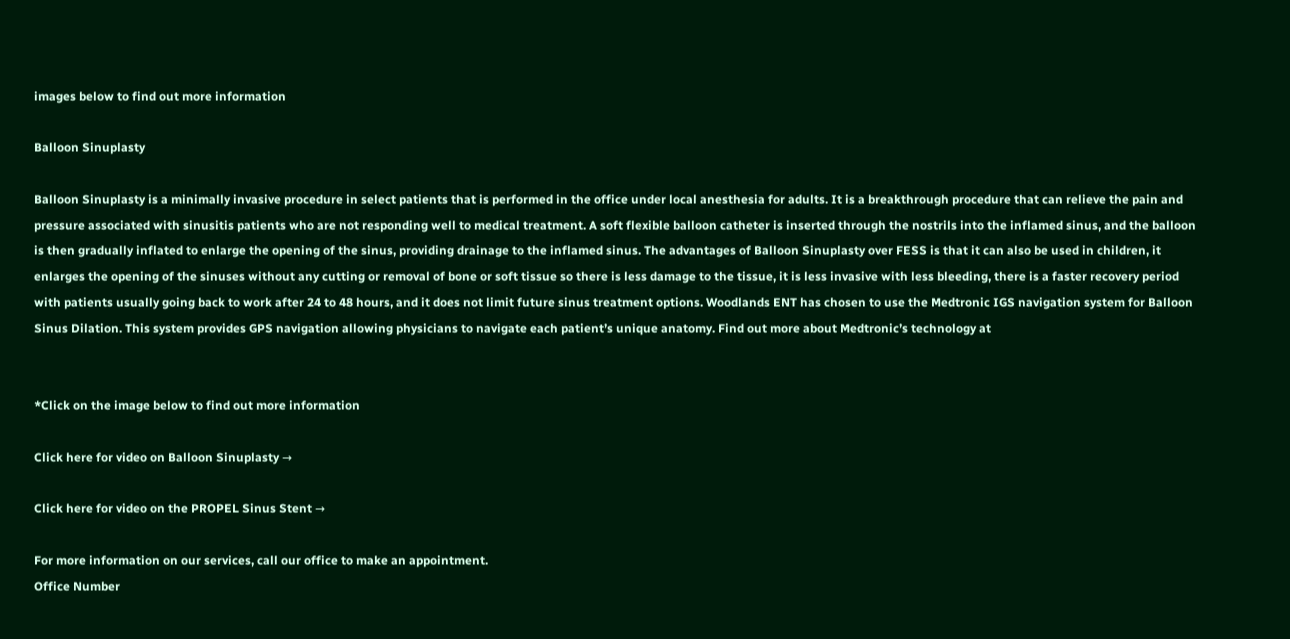images below to find out more information

Balloon Sinuplasty

Balloon Sinuplasty is a minimally invasive procedure in select patients that is performed in the office under local anesthesia for adults. It is a breakthrough procedure that can relieve the pain and pressure associated with sinusitis patients who are not responding well to medical treatment. A soft flexible balloon catheter is inserted through the nostrils into the inflamed sinus, and the balloon is then gradually inflated to enlarge the opening of the sinus, providing drainage to the inflamed sinus. The advantages of Balloon Sinuplasty over FESS is that it can also be used in children, it enlarges the opening of the sinuses without any cutting or removal of bone or soft tissue so there is less damage to the tissue, it is less invasive with less bleeding, there is a faster recovery period with patients usually going back to work after 24 to 48 hours, and it does not limit future sinus treatment options. Woodlands ENT has chosen to use the Medtronic IGS navigation system for Balloon Sinus Dilation. This system provides GPS navigation allowing physicians to navigate each patient’s unique anatomy. Find out more about Medtronic’s technology at


*Click on the image below to find out more information

Click here for video on Balloon Sinuplasty →

Click here for video on the PROPEL Sinus Stent →

For more information on our services, call our office to make an appointment.
Office Number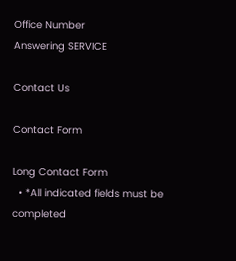Office Number
Answering SERVICE

Contact Us

Contact Form

Long Contact Form
  • *All indicated fields must be completed